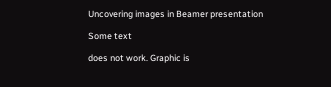Uncovering images in Beamer presentation

Some text

does not work. Graphic is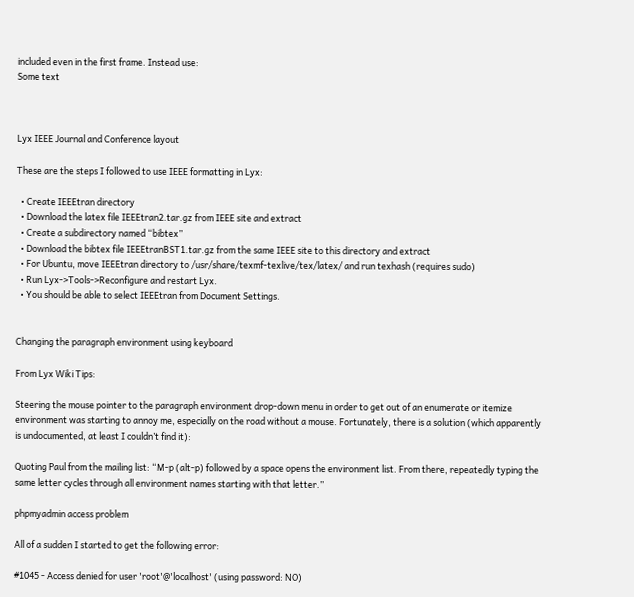included even in the first frame. Instead use:
Some text



Lyx IEEE Journal and Conference layout

These are the steps I followed to use IEEE formatting in Lyx:

  • Create IEEEtran directory
  • Download the latex file IEEEtran2.tar.gz from IEEE site and extract
  • Create a subdirectory named “bibtex”
  • Download the bibtex file IEEEtranBST1.tar.gz from the same IEEE site to this directory and extract
  • For Ubuntu, move IEEEtran directory to /usr/share/texmf-texlive/tex/latex/ and run texhash (requires sudo)
  • Run Lyx->Tools->Reconfigure and restart Lyx.
  • You should be able to select IEEEtran from Document Settings.


Changing the paragraph environment using keyboard

From Lyx Wiki Tips:

Steering the mouse pointer to the paragraph environment drop-down menu in order to get out of an enumerate or itemize environment was starting to annoy me, especially on the road without a mouse. Fortunately, there is a solution (which apparently is undocumented, at least I couldn’t find it):

Quoting Paul from the mailing list: “M-p (alt-p) followed by a space opens the environment list. From there, repeatedly typing the same letter cycles through all environment names starting with that letter.”

phpmyadmin access problem

All of a sudden I started to get the following error:

#1045 - Access denied for user 'root'@'localhost' (using password: NO)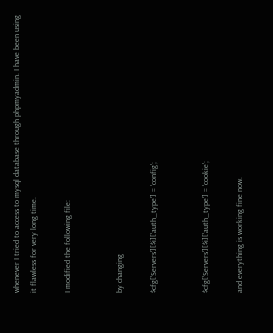whenever I tried to access to mysql database through phpmyadmin. I have been using it flawless for very long time.

I modified the following file:


by changing

$cfg['Servers'][$i]['auth_type'] = 'config';


$cfg['Servers'][$i]['auth_type'] = 'cookie';

and everything is working fine now.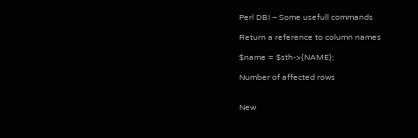Perl DBI – Some usefull commands

Return a reference to column names

$name = $sth->{NAME};

Number of affected rows


New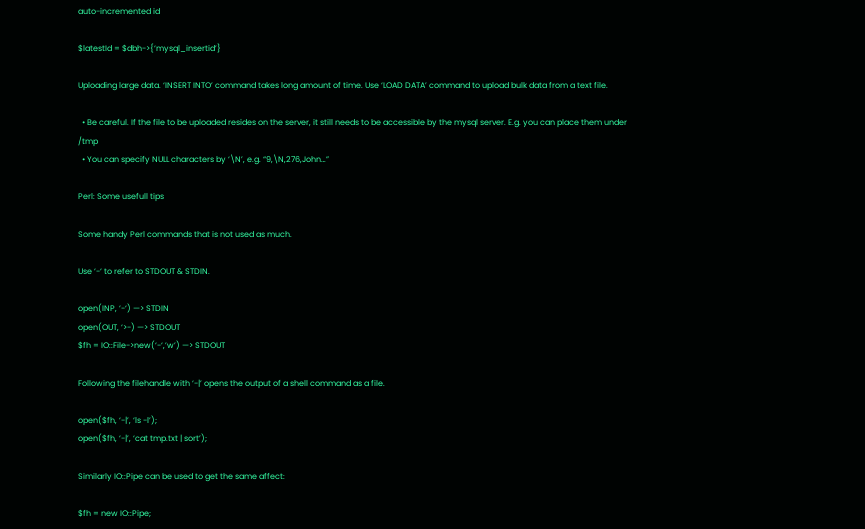auto-incremented id

$latestId = $dbh->{‘mysql_insertid’}

Uploading large data. ‘INSERT INTO’ command takes long amount of time. Use ‘LOAD DATA’ command to upload bulk data from a text file.

  • Be careful. If the file to be uploaded resides on the server, it still needs to be accessible by the mysql server. E.g. you can place them under /tmp
  • You can specify NULL characters by ‘\N’, e.g. “9,\N,276,John…”

Perl: Some usefull tips

Some handy Perl commands that is not used as much.

Use ‘-‘ to refer to STDOUT & STDIN.

open(INP, ‘-‘) —> STDIN
open(OUT, ‘>-) —> STDOUT
$fh = IO::File->new(‘-‘,’w’) —> STDOUT

Following the filehandle with ‘-|’ opens the output of a shell command as a file.

open($fh, ‘-|’, ‘ls -l’);
open($fh, ‘-|’, ‘cat tmp.txt | sort’);

Similarly IO::Pipe can be used to get the same affect:

$fh = new IO::Pipe;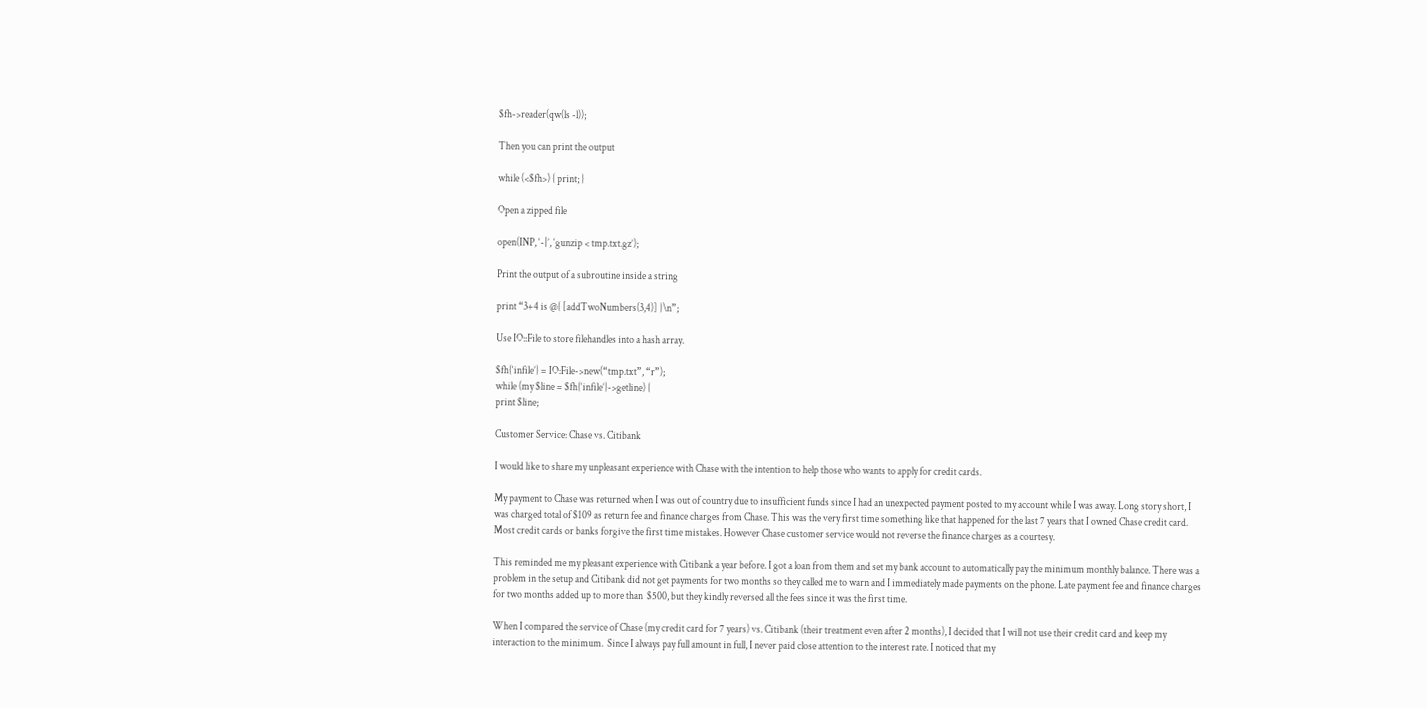$fh->reader(qw(ls -l));

Then you can print the output

while (<$fh>) { print; }

Open a zipped file

open(INP, ‘-|’, ‘gunzip < tmp.txt.gz’);

Print the output of a subroutine inside a string

print “3+4 is @{ [addTwoNumbers(3,4)] }\n”;

Use IO::File to store filehandles into a hash array.

$fh{‘infile’} = IO:File->new(“tmp.txt”, “r”);
while (my $line = $fh{‘infile’}->getline) {
print $line;

Customer Service: Chase vs. Citibank

I would like to share my unpleasant experience with Chase with the intention to help those who wants to apply for credit cards.

My payment to Chase was returned when I was out of country due to insufficient funds since I had an unexpected payment posted to my account while I was away. Long story short, I was charged total of $109 as return fee and finance charges from Chase. This was the very first time something like that happened for the last 7 years that I owned Chase credit card. Most credit cards or banks forgive the first time mistakes. However Chase customer service would not reverse the finance charges as a courtesy.

This reminded me my pleasant experience with Citibank a year before. I got a loan from them and set my bank account to automatically pay the minimum monthly balance. There was a problem in the setup and Citibank did not get payments for two months so they called me to warn and I immediately made payments on the phone. Late payment fee and finance charges for two months added up to more than  $500, but they kindly reversed all the fees since it was the first time.

When I compared the service of Chase (my credit card for 7 years) vs. Citibank (their treatment even after 2 months), I decided that I will not use their credit card and keep my interaction to the minimum.  Since I always pay full amount in full, I never paid close attention to the interest rate. I noticed that my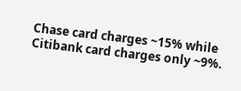Chase card charges ~15% while Citibank card charges only ~9%.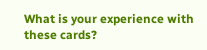What is your experience with these cards?